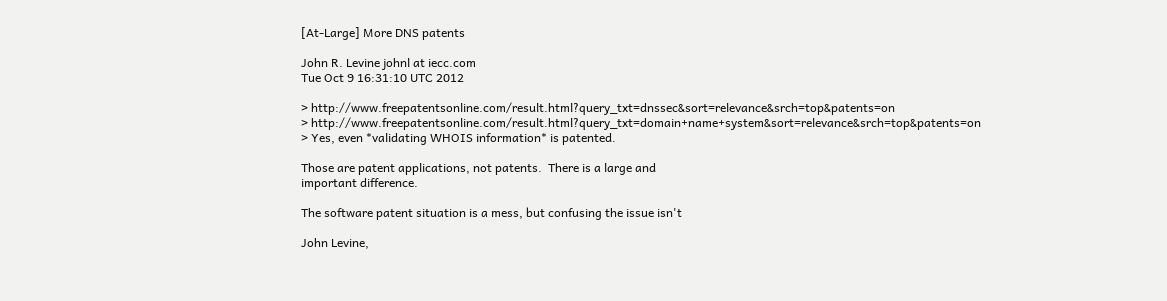[At-Large] More DNS patents

John R. Levine johnl at iecc.com
Tue Oct 9 16:31:10 UTC 2012

> http://www.freepatentsonline.com/result.html?query_txt=dnssec&sort=relevance&srch=top&patents=on
> http://www.freepatentsonline.com/result.html?query_txt=domain+name+system&sort=relevance&srch=top&patents=on
> Yes, even *validating WHOIS information* is patented.

Those are patent applications, not patents.  There is a large and
important difference.

The software patent situation is a mess, but confusing the issue isn't

John Levine,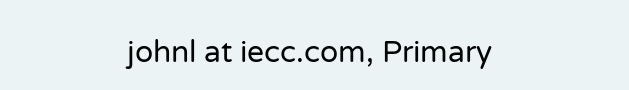johnl at iecc.com, Primary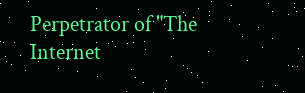Perpetrator of "The Internet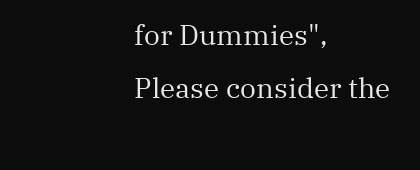for Dummies",
Please consider the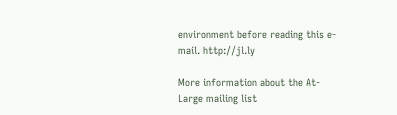environment before reading this e-mail. http://jl.ly

More information about the At-Large mailing list